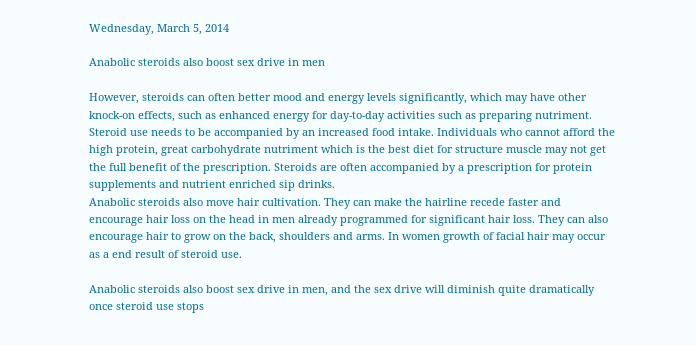Wednesday, March 5, 2014

Anabolic steroids also boost sex drive in men

However, steroids can often better mood and energy levels significantly, which may have other knock-on effects, such as enhanced energy for day-to-day activities such as preparing nutriment. Steroid use needs to be accompanied by an increased food intake. Individuals who cannot afford the high protein, great carbohydrate nutriment which is the best diet for structure muscle may not get the full benefit of the prescription. Steroids are often accompanied by a prescription for protein supplements and nutrient enriched sip drinks.
Anabolic steroids also move hair cultivation. They can make the hairline recede faster and encourage hair loss on the head in men already programmed for significant hair loss. They can also encourage hair to grow on the back, shoulders and arms. In women growth of facial hair may occur as a end result of steroid use.

Anabolic steroids also boost sex drive in men, and the sex drive will diminish quite dramatically once steroid use stops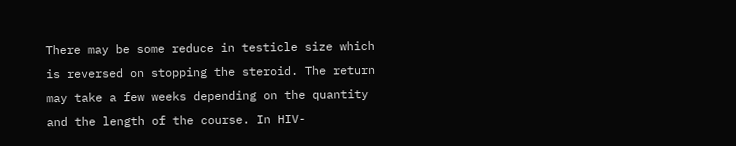There may be some reduce in testicle size which is reversed on stopping the steroid. The return may take a few weeks depending on the quantity and the length of the course. In HIV-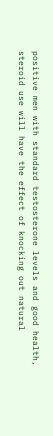positive men with standard testosterone levels and good health, steroid use will have the effect of knocking out natural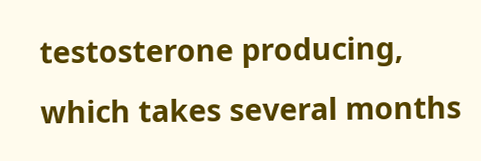testosterone producing, which takes several months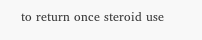to return once steroid use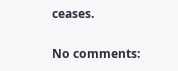ceases.

No comments: